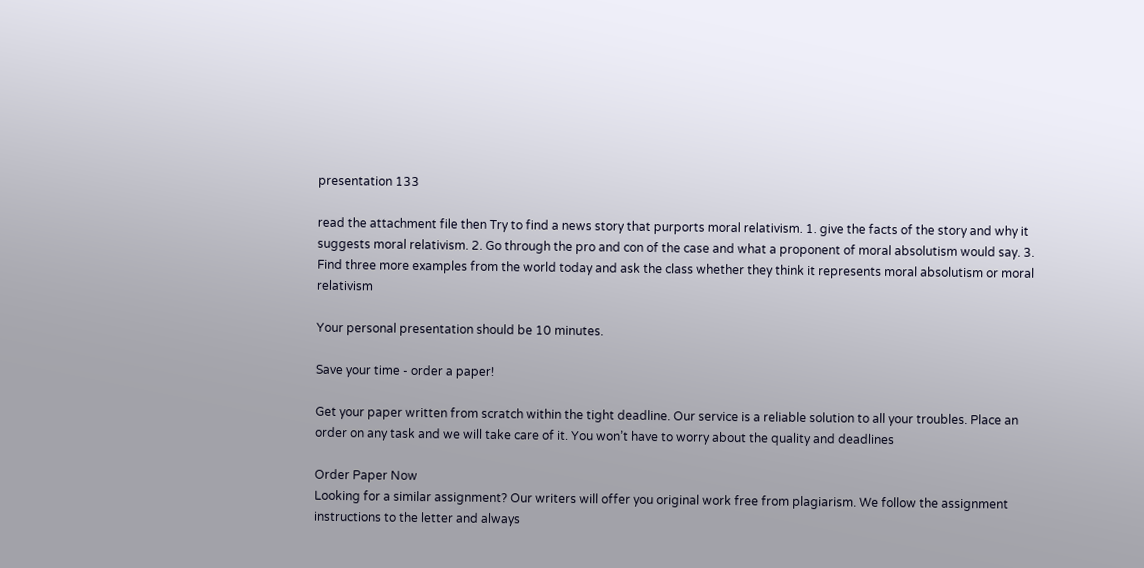presentation 133

read the attachment file then Try to find a news story that purports moral relativism. 1. give the facts of the story and why it suggests moral relativism. 2. Go through the pro and con of the case and what a proponent of moral absolutism would say. 3. Find three more examples from the world today and ask the class whether they think it represents moral absolutism or moral relativism

Your personal presentation should be 10 minutes.

Save your time - order a paper!

Get your paper written from scratch within the tight deadline. Our service is a reliable solution to all your troubles. Place an order on any task and we will take care of it. You won’t have to worry about the quality and deadlines

Order Paper Now
Looking for a similar assignment? Our writers will offer you original work free from plagiarism. We follow the assignment instructions to the letter and always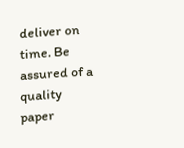deliver on time. Be assured of a quality paper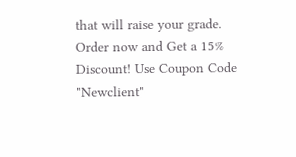that will raise your grade. Order now and Get a 15% Discount! Use Coupon Code "Newclient"